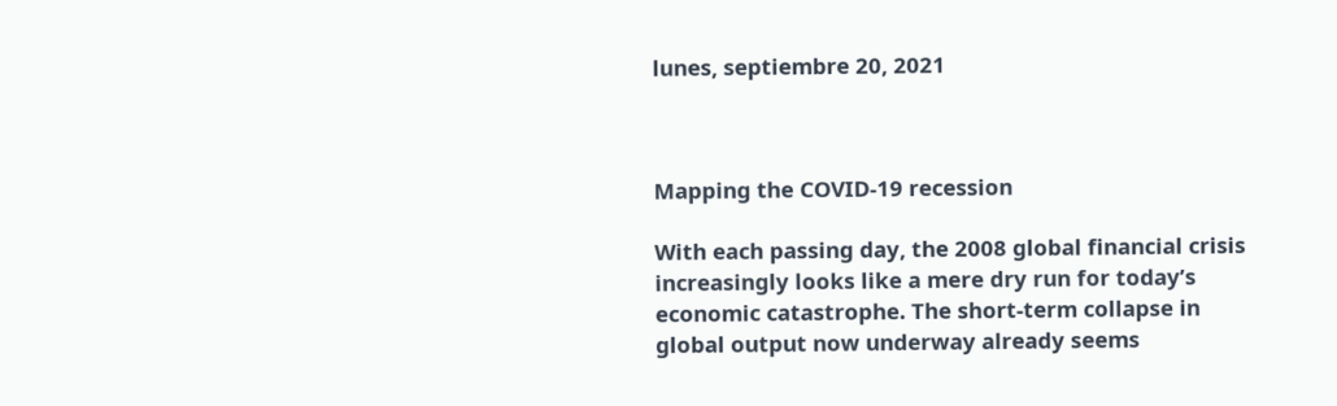lunes, septiembre 20, 2021



Mapping the COVID-19 recession

With each passing day, the 2008 global financial crisis increasingly looks like a mere dry run for today’s economic catastrophe. The short-term collapse in global output now underway already seems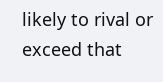likely to rival or exceed that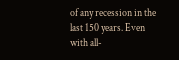of any recession in the last 150 years. Even with all-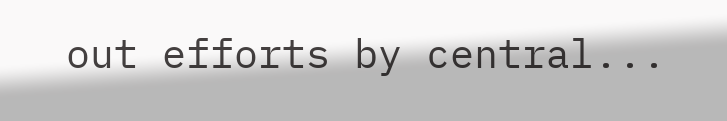out efforts by central...